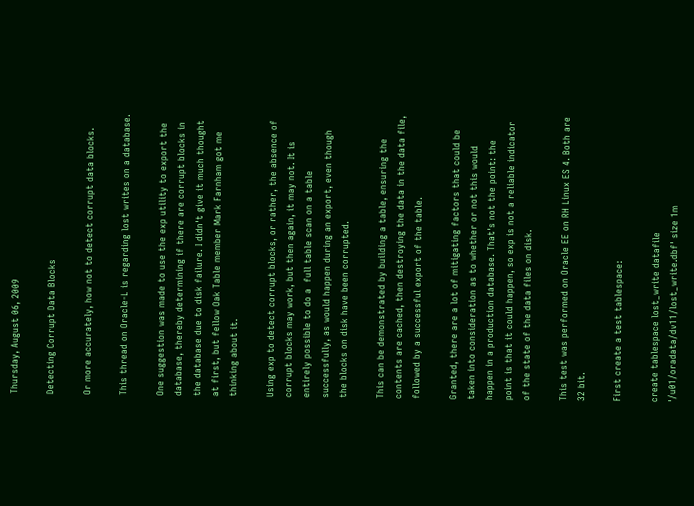Thursday, August 06, 2009

Detecting Corrupt Data Blocks

Or more accurately, how not to detect corrupt data blocks.

This thread on Oracle-L is regarding lost writes on a database.

One suggestion was made to use the exp utility to export the database, thereby determining if there are corrupt blocks in the database due to disk failure. I didn't give it much thought at first, but fellow Oak Table member Mark Farnham got me thinking about it.

Using exp to detect corrupt blocks, or rather, the absence of corrupt blocks may work, but then again, it may not. It is entirely possible to do a  full table scan on a table successfully, as would happen during an export, even though the blocks on disk have been corrupted.

This can be demonstrated by building a table, ensuring the contents are cached, then destroying the data in the data file, followed by a successful export of the table.

Granted, there are a lot of mitigating factors that could be taken into consideration as to whether or not this would happen in a production database. That's not the point: the point is that it could happen, so exp is not a reliable indicator of the state of the data files on disk.

This test was performed on Oracle EE on RH Linux ES 4. Both are 32 bit.

First create a test tablespace:

create tablespace lost_write datafile '/u01/oradata/dv11/lost_write.dbf' size 1m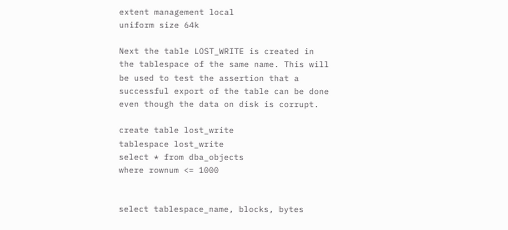extent management local
uniform size 64k

Next the table LOST_WRITE is created in the tablespace of the same name. This will be used to test the assertion that a successful export of the table can be done even though the data on disk is corrupt.

create table lost_write
tablespace lost_write
select * from dba_objects
where rownum <= 1000


select tablespace_name, blocks, bytes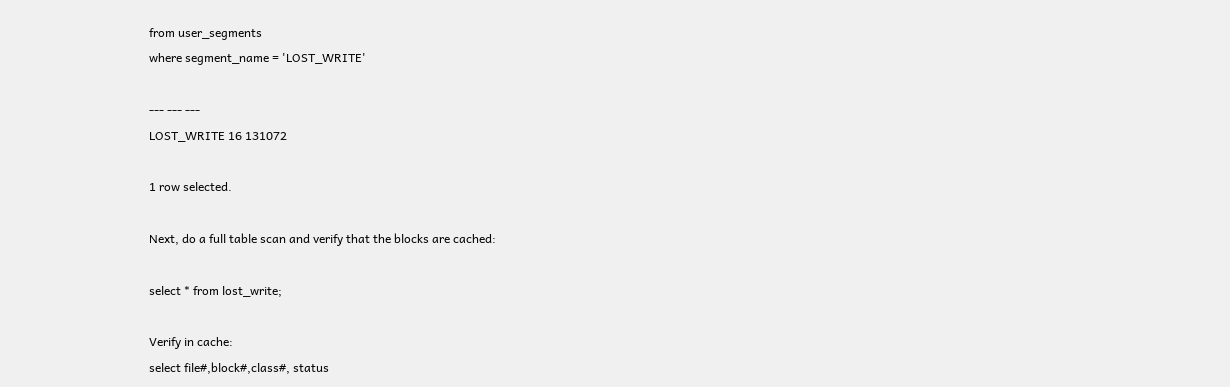from user_segments
where segment_name = 'LOST_WRITE'

--- --- ---
LOST_WRITE 16 131072

1 row selected.

Next, do a full table scan and verify that the blocks are cached:

select * from lost_write;

Verify in cache:
select file#,block#,class#, status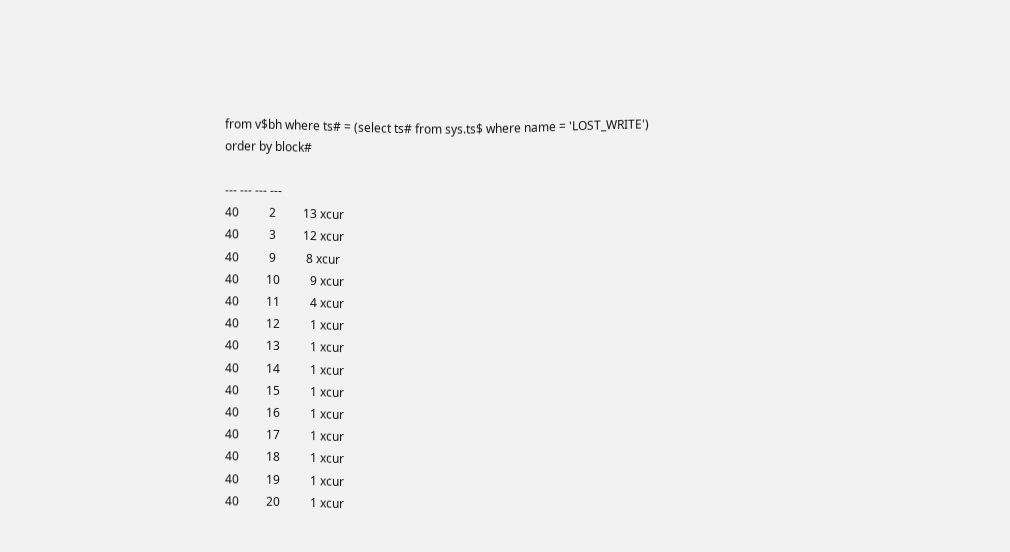from v$bh where ts# = (select ts# from sys.ts$ where name = 'LOST_WRITE')
order by block#

--- --- --- ---
40          2         13 xcur
40          3         12 xcur
40          9          8 xcur
40         10          9 xcur
40         11          4 xcur
40         12          1 xcur
40         13          1 xcur
40         14          1 xcur
40         15          1 xcur
40         16          1 xcur
40         17          1 xcur
40         18          1 xcur
40         19          1 xcur
40         20          1 xcur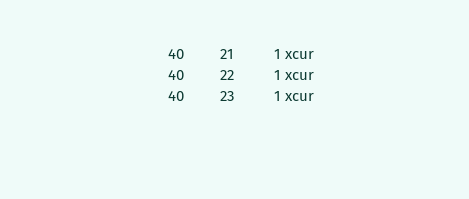40         21          1 xcur
40         22          1 xcur
40         23          1 xcur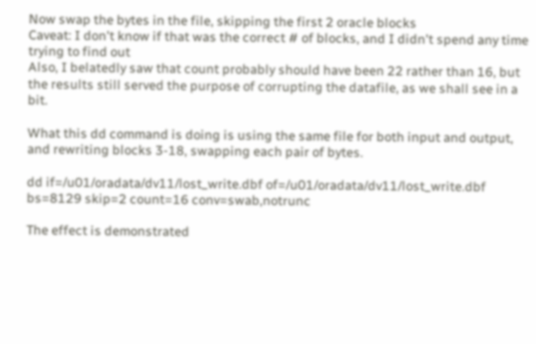Now swap the bytes in the file, skipping the first 2 oracle blocks
Caveat: I don't know if that was the correct # of blocks, and I didn't spend any time trying to find out
Also, I belatedly saw that count probably should have been 22 rather than 16, but the results still served the purpose of corrupting the datafile, as we shall see in a bit.

What this dd command is doing is using the same file for both input and output, and rewriting blocks 3-18, swapping each pair of bytes.

dd if=/u01/oradata/dv11/lost_write.dbf of=/u01/oradata/dv11/lost_write.dbf bs=8129 skip=2 count=16 conv=swab,notrunc

The effect is demonstrated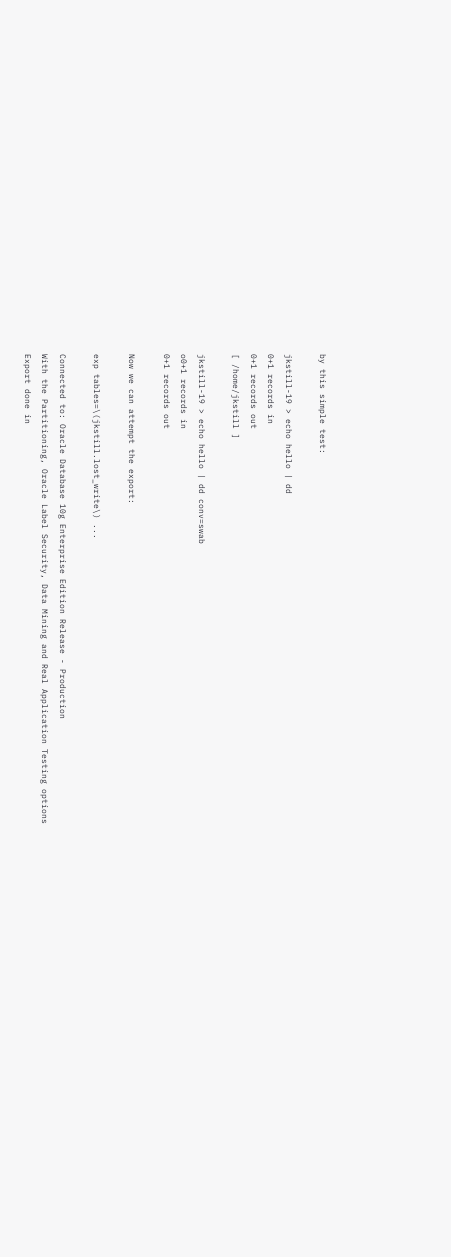by this simple test:

jkstill-19 > echo hello | dd
0+1 records in
0+1 records out
[ /home/jkstill ]

jkstill-19 > echo hello | dd conv=swab
o0+1 records in
0+1 records out

Now we can attempt the export:

exp tables=\(jkstill.lost_write\) ...

Connected to: Oracle Database 10g Enterprise Edition Release - Production
With the Partitioning, Oracle Label Security, Data Mining and Real Application Testing options
Export done in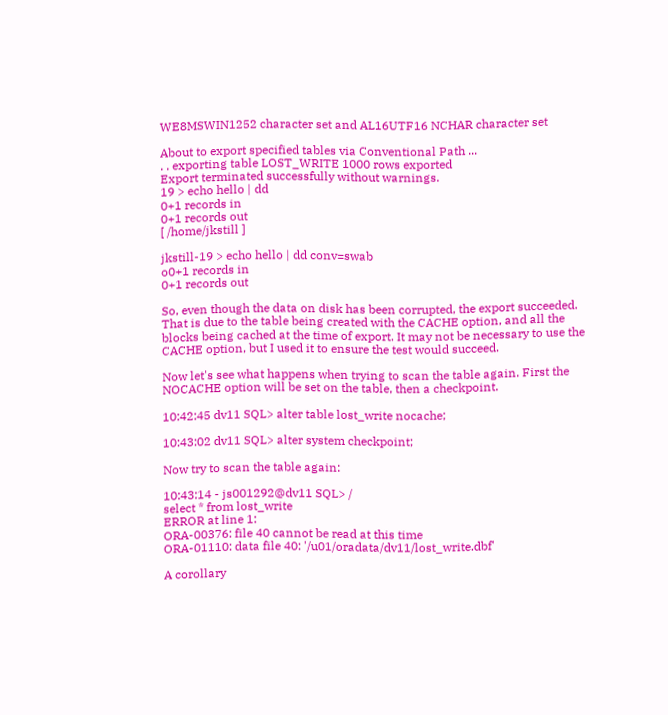WE8MSWIN1252 character set and AL16UTF16 NCHAR character set

About to export specified tables via Conventional Path ...
. . exporting table LOST_WRITE 1000 rows exported
Export terminated successfully without warnings.
19 > echo hello | dd
0+1 records in
0+1 records out
[ /home/jkstill ]

jkstill-19 > echo hello | dd conv=swab
o0+1 records in
0+1 records out

So, even though the data on disk has been corrupted, the export succeeded. That is due to the table being created with the CACHE option, and all the blocks being cached at the time of export. It may not be necessary to use the CACHE option, but I used it to ensure the test would succeed.

Now let's see what happens when trying to scan the table again. First the NOCACHE option will be set on the table, then a checkpoint.

10:42:45 dv11 SQL> alter table lost_write nocache;

10:43:02 dv11 SQL> alter system checkpoint;

Now try to scan the table again:

10:43:14 - js001292@dv11 SQL> /
select * from lost_write
ERROR at line 1:
ORA-00376: file 40 cannot be read at this time
ORA-01110: data file 40: '/u01/oradata/dv11/lost_write.dbf'

A corollary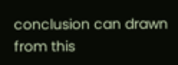conclusion can drawn from this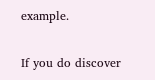example.

If you do discover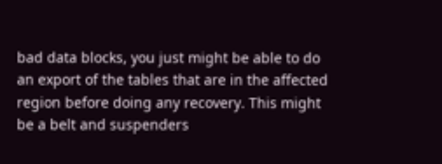bad data blocks, you just might be able to do an export of the tables that are in the affected region before doing any recovery. This might be a belt and suspenders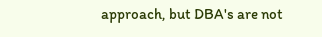approach, but DBA's are not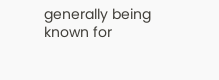generally being known for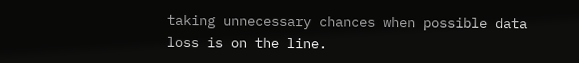taking unnecessary chances when possible data loss is on the line.